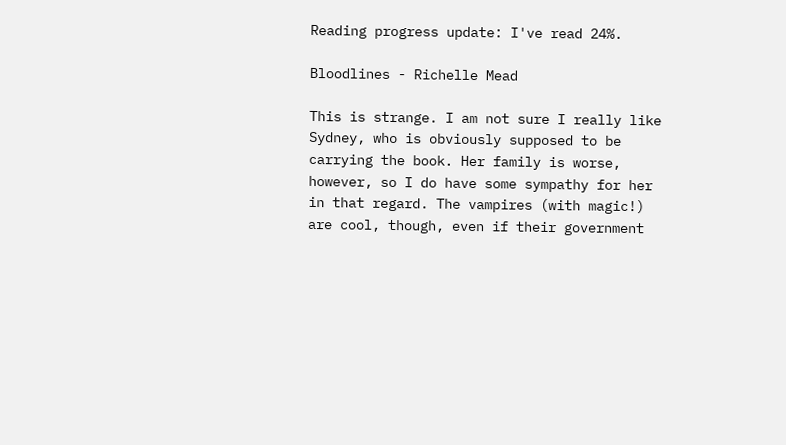Reading progress update: I've read 24%.

Bloodlines - Richelle Mead

This is strange. I am not sure I really like Sydney, who is obviously supposed to be carrying the book. Her family is worse, however, so I do have some sympathy for her in that regard. The vampires (with magic!) are cool, though, even if their government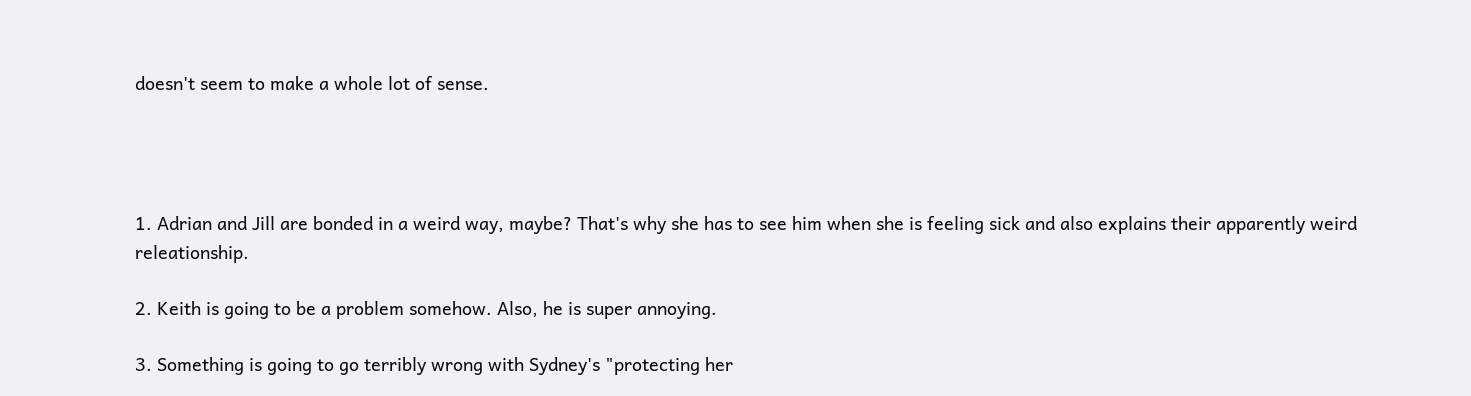doesn't seem to make a whole lot of sense.




1. Adrian and Jill are bonded in a weird way, maybe? That's why she has to see him when she is feeling sick and also explains their apparently weird releationship.

2. Keith is going to be a problem somehow. Also, he is super annoying.

3. Something is going to go terribly wrong with Sydney's "protecting her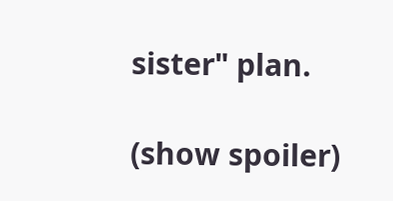sister" plan.

(show spoiler)